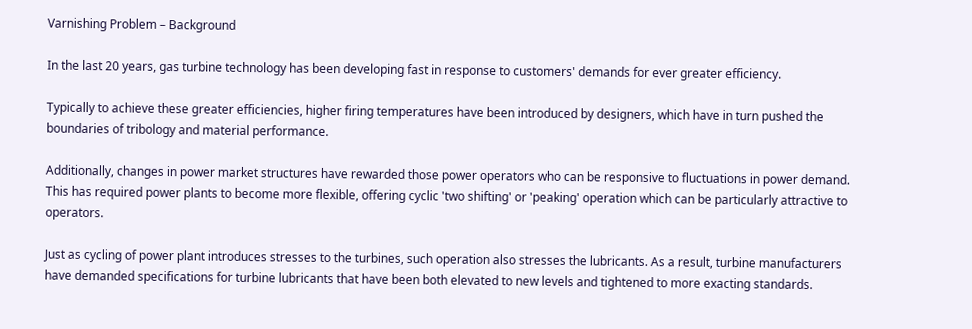Varnishing Problem – Background

In the last 20 years, gas turbine technology has been developing fast in response to customers' demands for ever greater efficiency.

Typically to achieve these greater efficiencies, higher firing temperatures have been introduced by designers, which have in turn pushed the boundaries of tribology and material performance.

Additionally, changes in power market structures have rewarded those power operators who can be responsive to fluctuations in power demand. This has required power plants to become more flexible, offering cyclic 'two shifting' or 'peaking' operation which can be particularly attractive to operators.

Just as cycling of power plant introduces stresses to the turbines, such operation also stresses the lubricants. As a result, turbine manufacturers have demanded specifications for turbine lubricants that have been both elevated to new levels and tightened to more exacting standards.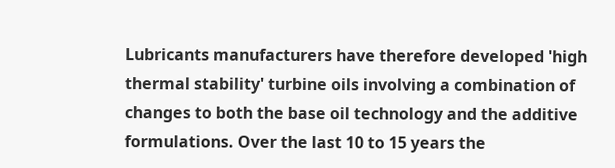Lubricants manufacturers have therefore developed 'high thermal stability' turbine oils involving a combination of changes to both the base oil technology and the additive formulations. Over the last 10 to 15 years the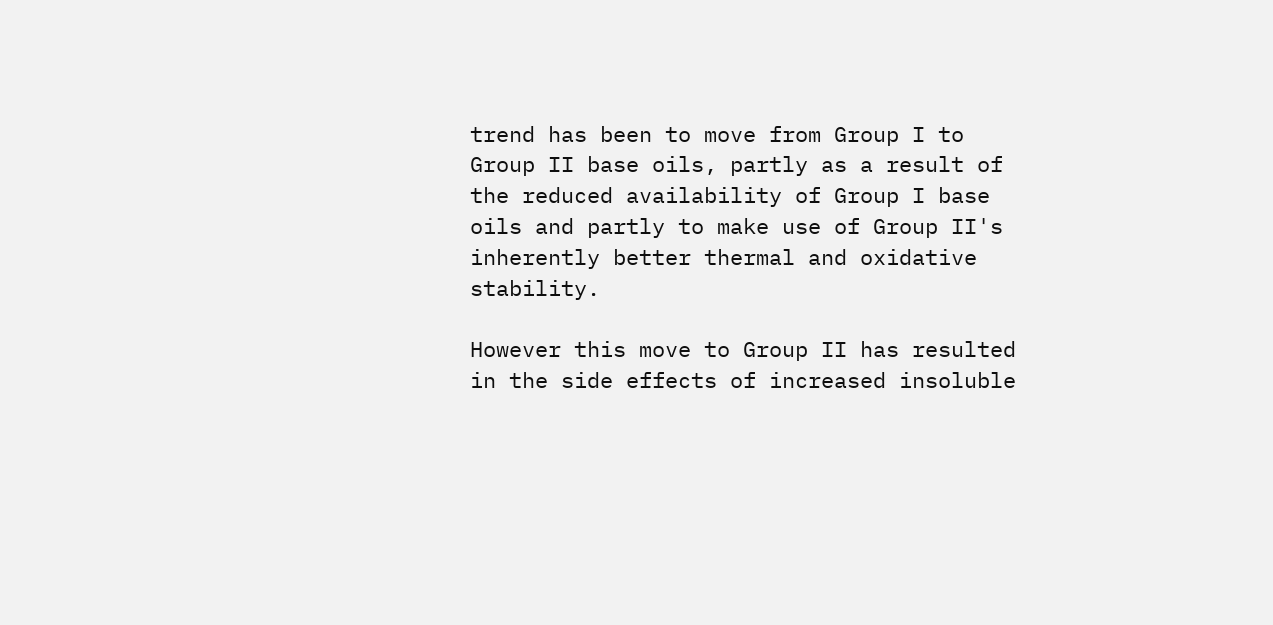trend has been to move from Group I to Group II base oils, partly as a result of the reduced availability of Group I base oils and partly to make use of Group II's inherently better thermal and oxidative stability.

However this move to Group II has resulted in the side effects of increased insoluble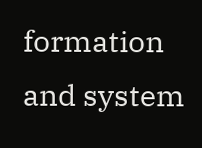formation and system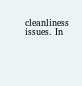cleanliness issues. In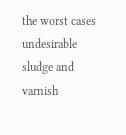the worst cases undesirable sludge and varnish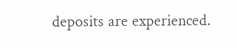deposits are experienced.